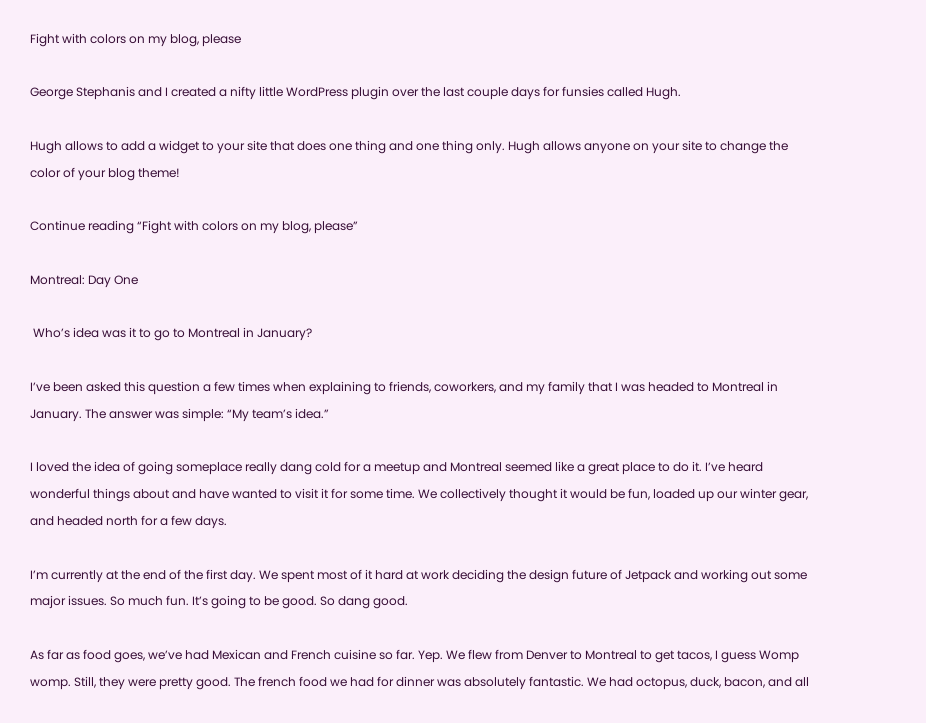Fight with colors on my blog, please

George Stephanis and I created a nifty little WordPress plugin over the last couple days for funsies called Hugh.

Hugh allows to add a widget to your site that does one thing and one thing only. Hugh allows anyone on your site to change the color of your blog theme!

Continue reading “Fight with colors on my blog, please”

Montreal: Day One

 Who’s idea was it to go to Montreal in January?

I’ve been asked this question a few times when explaining to friends, coworkers, and my family that I was headed to Montreal in January. The answer was simple: “My team’s idea.”

I loved the idea of going someplace really dang cold for a meetup and Montreal seemed like a great place to do it. I’ve heard wonderful things about and have wanted to visit it for some time. We collectively thought it would be fun, loaded up our winter gear, and headed north for a few days.

I’m currently at the end of the first day. We spent most of it hard at work deciding the design future of Jetpack and working out some major issues. So much fun. It’s going to be good. So dang good.

As far as food goes, we’ve had Mexican and French cuisine so far. Yep. We flew from Denver to Montreal to get tacos, I guess Womp womp. Still, they were pretty good. The french food we had for dinner was absolutely fantastic. We had octopus, duck, bacon, and all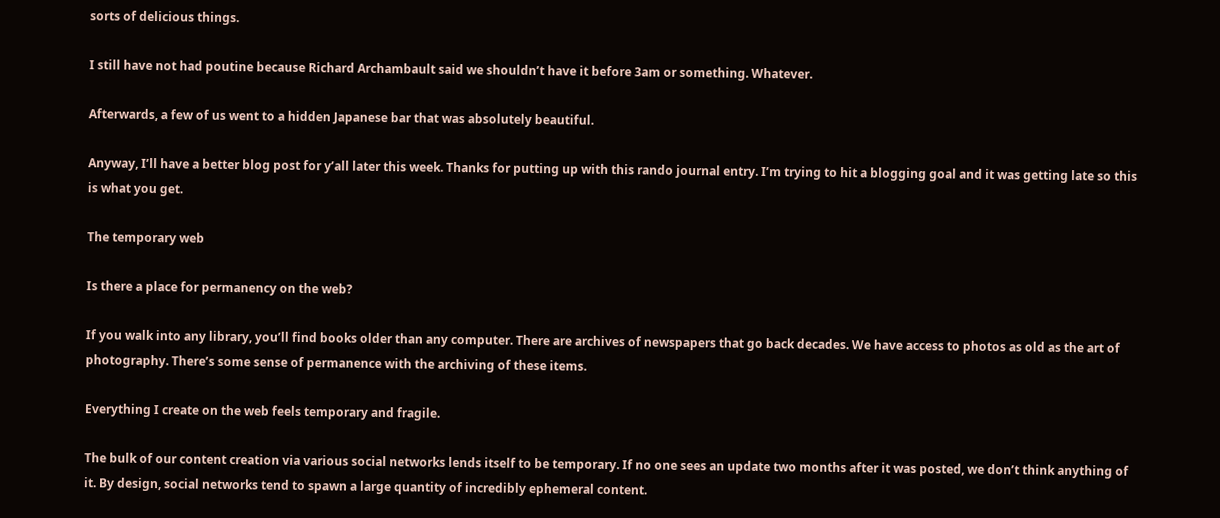sorts of delicious things.

I still have not had poutine because Richard Archambault said we shouldn’t have it before 3am or something. Whatever.

Afterwards, a few of us went to a hidden Japanese bar that was absolutely beautiful.

Anyway, I’ll have a better blog post for y’all later this week. Thanks for putting up with this rando journal entry. I’m trying to hit a blogging goal and it was getting late so this is what you get.

The temporary web

Is there a place for permanency on the web?

If you walk into any library, you’ll find books older than any computer. There are archives of newspapers that go back decades. We have access to photos as old as the art of photography. There’s some sense of permanence with the archiving of these items.

Everything I create on the web feels temporary and fragile.

The bulk of our content creation via various social networks lends itself to be temporary. If no one sees an update two months after it was posted, we don’t think anything of it. By design, social networks tend to spawn a large quantity of incredibly ephemeral content.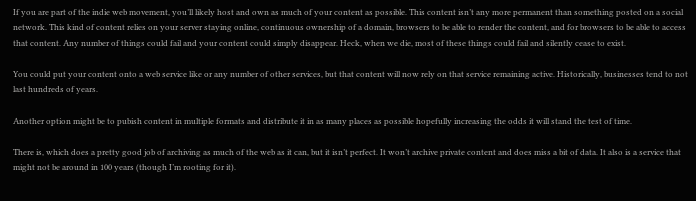If you are part of the indie web movement, you’ll likely host and own as much of your content as possible. This content isn’t any more permanent than something posted on a social network. This kind of content relies on your server staying online, continuous ownership of a domain, browsers to be able to render the content, and for browsers to be able to access that content. Any number of things could fail and your content could simply disappear. Heck, when we die, most of these things could fail and silently cease to exist.

You could put your content onto a web service like or any number of other services, but that content will now rely on that service remaining active. Historically, businesses tend to not last hundreds of years.

Another option might be to pubish content in multiple formats and distribute it in as many places as possible hopefully increasing the odds it will stand the test of time.

There is, which does a pretty good job of archiving as much of the web as it can, but it isn’t perfect. It won’t archive private content and does miss a bit of data. It also is a service that might not be around in 100 years (though I’m rooting for it).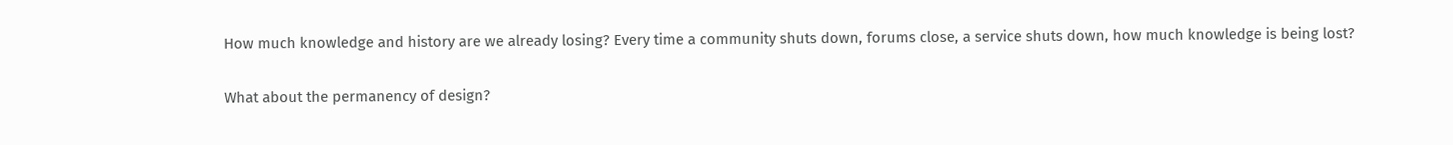How much knowledge and history are we already losing? Every time a community shuts down, forums close, a service shuts down, how much knowledge is being lost?

What about the permanency of design?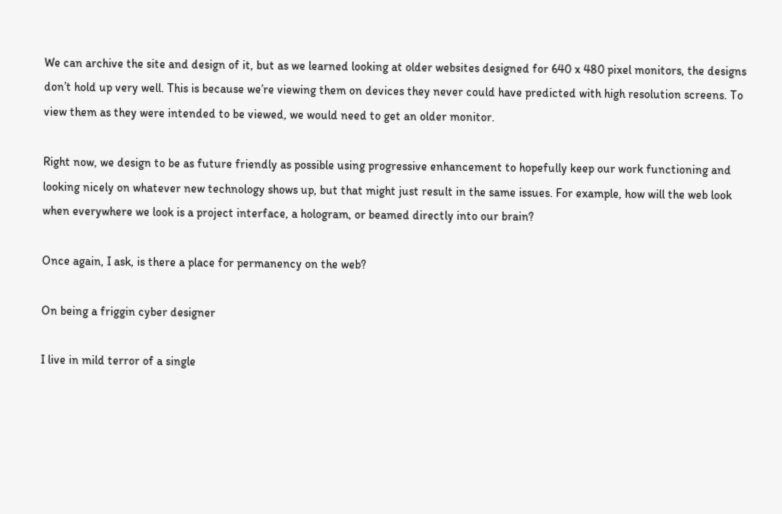We can archive the site and design of it, but as we learned looking at older websites designed for 640 x 480 pixel monitors, the designs don’t hold up very well. This is because we’re viewing them on devices they never could have predicted with high resolution screens. To view them as they were intended to be viewed, we would need to get an older monitor.

Right now, we design to be as future friendly as possible using progressive enhancement to hopefully keep our work functioning and looking nicely on whatever new technology shows up, but that might just result in the same issues. For example, how will the web look when everywhere we look is a project interface, a hologram, or beamed directly into our brain?

Once again, I ask, is there a place for permanency on the web?

On being a friggin cyber designer

I live in mild terror of a single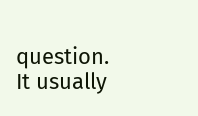question. It usually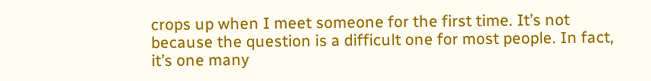crops up when I meet someone for the first time. It’s not because the question is a difficult one for most people. In fact, it’s one many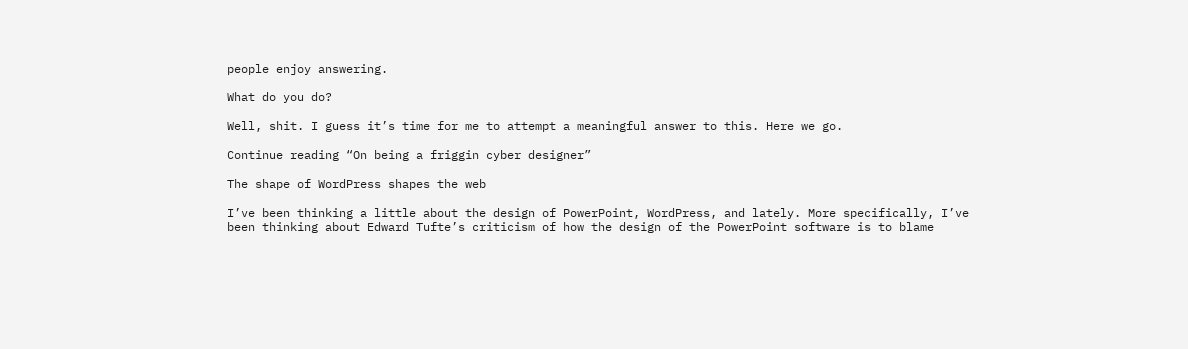people enjoy answering.

What do you do?

Well, shit. I guess it’s time for me to attempt a meaningful answer to this. Here we go.

Continue reading “On being a friggin cyber designer”

The shape of WordPress shapes the web

I’ve been thinking a little about the design of PowerPoint, WordPress, and lately. More specifically, I’ve been thinking about Edward Tufte’s criticism of how the design of the PowerPoint software is to blame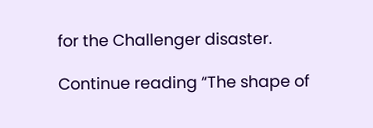for the Challenger disaster.

Continue reading “The shape of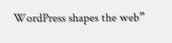WordPress shapes the web”